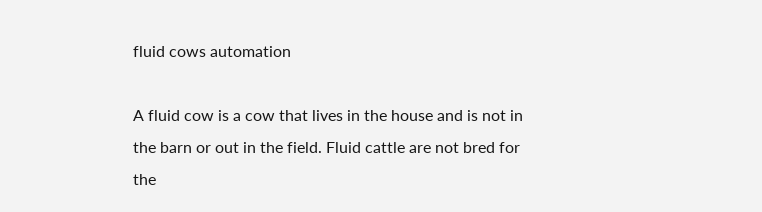fluid cows automation

A fluid cow is a cow that lives in the house and is not in the barn or out in the field. Fluid cattle are not bred for the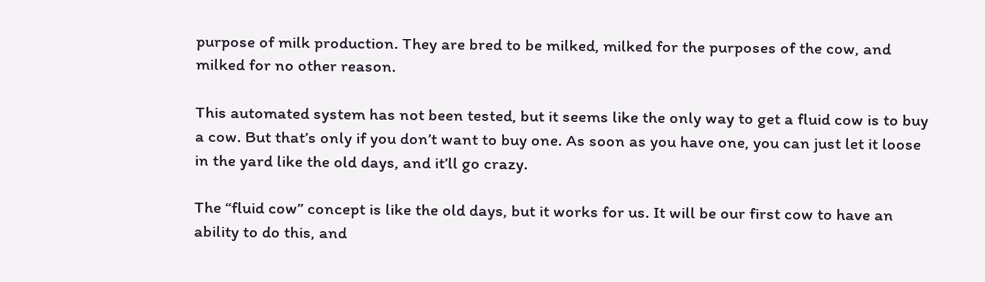purpose of milk production. They are bred to be milked, milked for the purposes of the cow, and milked for no other reason.

This automated system has not been tested, but it seems like the only way to get a fluid cow is to buy a cow. But that’s only if you don’t want to buy one. As soon as you have one, you can just let it loose in the yard like the old days, and it’ll go crazy.

The “fluid cow” concept is like the old days, but it works for us. It will be our first cow to have an ability to do this, and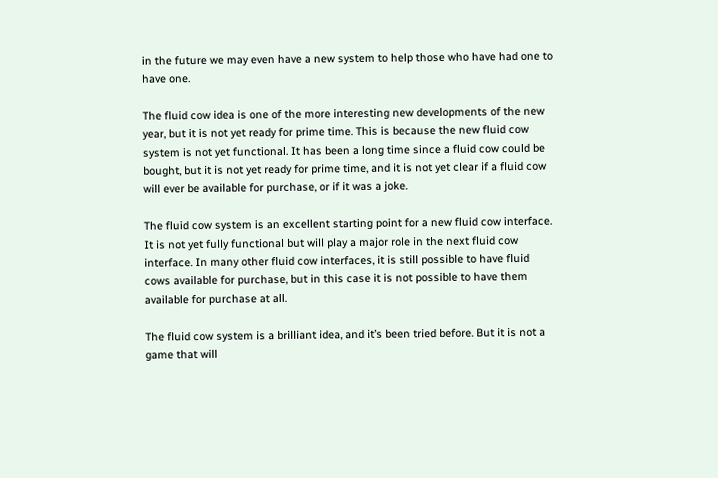in the future we may even have a new system to help those who have had one to have one.

The fluid cow idea is one of the more interesting new developments of the new year, but it is not yet ready for prime time. This is because the new fluid cow system is not yet functional. It has been a long time since a fluid cow could be bought, but it is not yet ready for prime time, and it is not yet clear if a fluid cow will ever be available for purchase, or if it was a joke.

The fluid cow system is an excellent starting point for a new fluid cow interface. It is not yet fully functional but will play a major role in the next fluid cow interface. In many other fluid cow interfaces, it is still possible to have fluid cows available for purchase, but in this case it is not possible to have them available for purchase at all.

The fluid cow system is a brilliant idea, and it’s been tried before. But it is not a game that will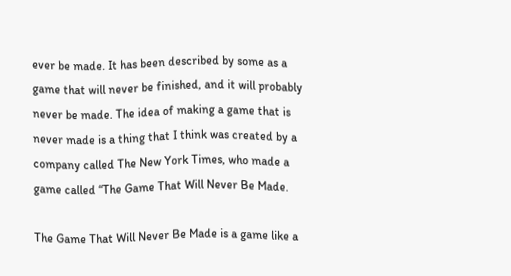ever be made. It has been described by some as a game that will never be finished, and it will probably never be made. The idea of making a game that is never made is a thing that I think was created by a company called The New York Times, who made a game called “The Game That Will Never Be Made.

The Game That Will Never Be Made is a game like a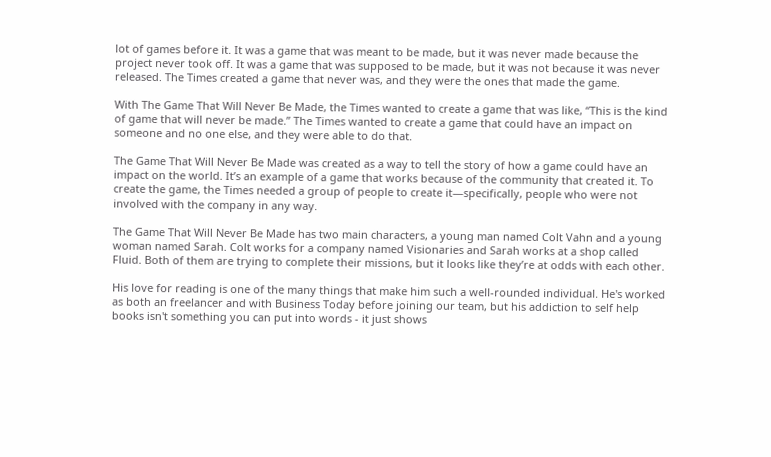lot of games before it. It was a game that was meant to be made, but it was never made because the project never took off. It was a game that was supposed to be made, but it was not because it was never released. The Times created a game that never was, and they were the ones that made the game.

With The Game That Will Never Be Made, the Times wanted to create a game that was like, “This is the kind of game that will never be made.” The Times wanted to create a game that could have an impact on someone and no one else, and they were able to do that.

The Game That Will Never Be Made was created as a way to tell the story of how a game could have an impact on the world. It’s an example of a game that works because of the community that created it. To create the game, the Times needed a group of people to create it—specifically, people who were not involved with the company in any way.

The Game That Will Never Be Made has two main characters, a young man named Colt Vahn and a young woman named Sarah. Colt works for a company named Visionaries and Sarah works at a shop called Fluid. Both of them are trying to complete their missions, but it looks like they’re at odds with each other.

His love for reading is one of the many things that make him such a well-rounded individual. He's worked as both an freelancer and with Business Today before joining our team, but his addiction to self help books isn't something you can put into words - it just shows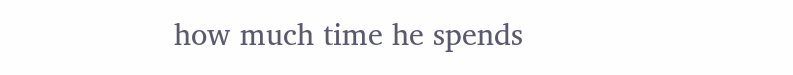how much time he spends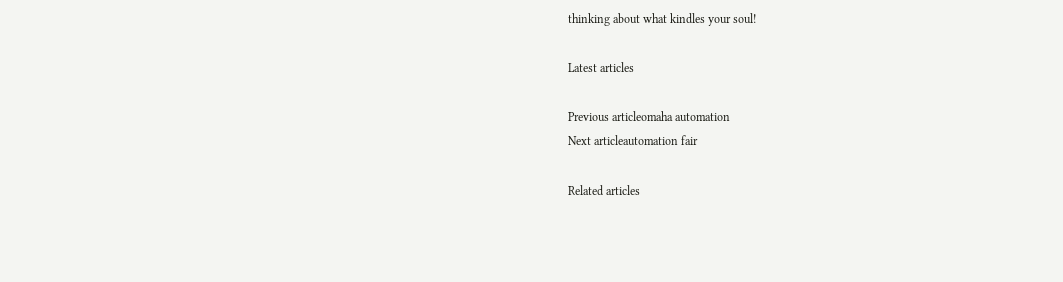thinking about what kindles your soul!

Latest articles

Previous articleomaha automation
Next articleautomation fair

Related articles